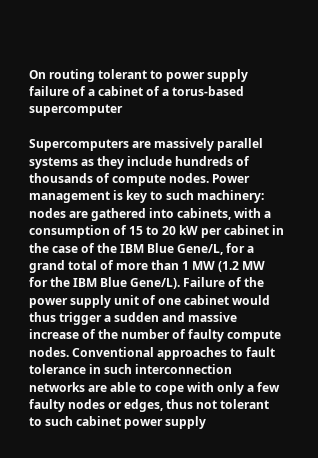On routing tolerant to power supply failure of a cabinet of a torus-based supercomputer

Supercomputers are massively parallel systems as they include hundreds of thousands of compute nodes. Power management is key to such machinery: nodes are gathered into cabinets, with a consumption of 15 to 20 kW per cabinet in the case of the IBM Blue Gene/L, for a grand total of more than 1 MW (1.2 MW for the IBM Blue Gene/L). Failure of the power supply unit of one cabinet would thus trigger a sudden and massive increase of the number of faulty compute nodes. Conventional approaches to fault tolerance in such interconnection networks are able to cope with only a few faulty nodes or edges, thus not tolerant to such cabinet power supply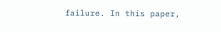failure. In this paper,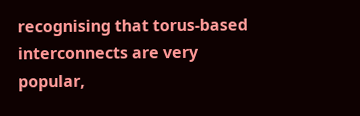recognising that torus-based interconnects are very popular,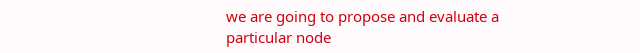we are going to propose and evaluate a particular node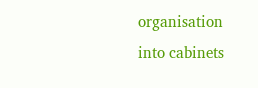organisation into cabinets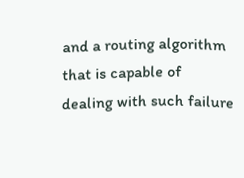and a routing algorithm that is capable of dealing with such failure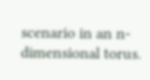scenario in an n-dimensional torus.